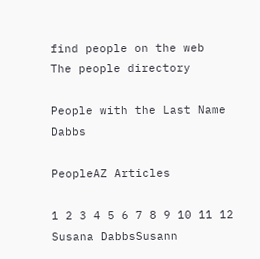find people on the web
The people directory

People with the Last Name Dabbs

PeopleAZ Articles

1 2 3 4 5 6 7 8 9 10 11 12
Susana DabbsSusann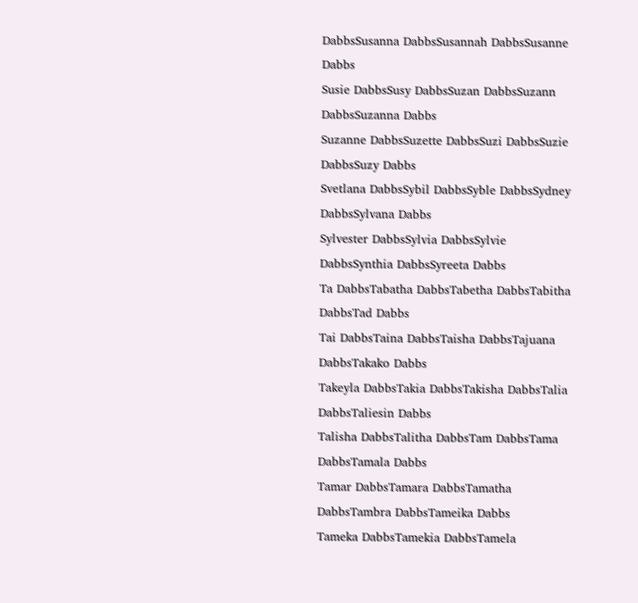DabbsSusanna DabbsSusannah DabbsSusanne Dabbs
Susie DabbsSusy DabbsSuzan DabbsSuzann DabbsSuzanna Dabbs
Suzanne DabbsSuzette DabbsSuzi DabbsSuzie DabbsSuzy Dabbs
Svetlana DabbsSybil DabbsSyble DabbsSydney DabbsSylvana Dabbs
Sylvester DabbsSylvia DabbsSylvie DabbsSynthia DabbsSyreeta Dabbs
Ta DabbsTabatha DabbsTabetha DabbsTabitha DabbsTad Dabbs
Tai DabbsTaina DabbsTaisha DabbsTajuana DabbsTakako Dabbs
Takeyla DabbsTakia DabbsTakisha DabbsTalia DabbsTaliesin Dabbs
Talisha DabbsTalitha DabbsTam DabbsTama DabbsTamala Dabbs
Tamar DabbsTamara DabbsTamatha DabbsTambra DabbsTameika Dabbs
Tameka DabbsTamekia DabbsTamela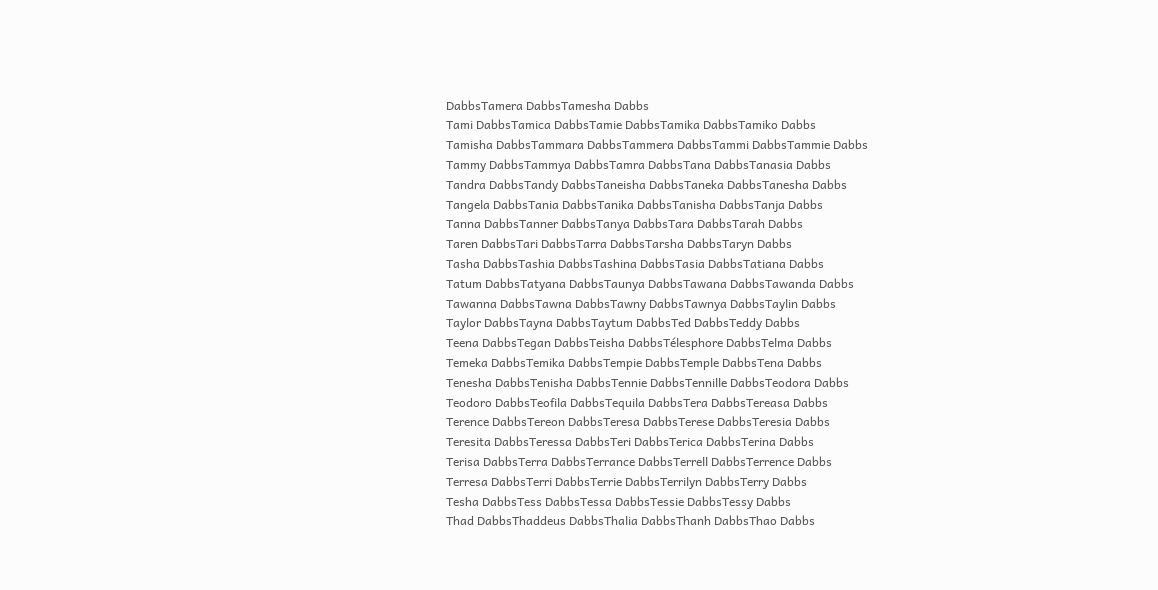DabbsTamera DabbsTamesha Dabbs
Tami DabbsTamica DabbsTamie DabbsTamika DabbsTamiko Dabbs
Tamisha DabbsTammara DabbsTammera DabbsTammi DabbsTammie Dabbs
Tammy DabbsTammya DabbsTamra DabbsTana DabbsTanasia Dabbs
Tandra DabbsTandy DabbsTaneisha DabbsTaneka DabbsTanesha Dabbs
Tangela DabbsTania DabbsTanika DabbsTanisha DabbsTanja Dabbs
Tanna DabbsTanner DabbsTanya DabbsTara DabbsTarah Dabbs
Taren DabbsTari DabbsTarra DabbsTarsha DabbsTaryn Dabbs
Tasha DabbsTashia DabbsTashina DabbsTasia DabbsTatiana Dabbs
Tatum DabbsTatyana DabbsTaunya DabbsTawana DabbsTawanda Dabbs
Tawanna DabbsTawna DabbsTawny DabbsTawnya DabbsTaylin Dabbs
Taylor DabbsTayna DabbsTaytum DabbsTed DabbsTeddy Dabbs
Teena DabbsTegan DabbsTeisha DabbsTélesphore DabbsTelma Dabbs
Temeka DabbsTemika DabbsTempie DabbsTemple DabbsTena Dabbs
Tenesha DabbsTenisha DabbsTennie DabbsTennille DabbsTeodora Dabbs
Teodoro DabbsTeofila DabbsTequila DabbsTera DabbsTereasa Dabbs
Terence DabbsTereon DabbsTeresa DabbsTerese DabbsTeresia Dabbs
Teresita DabbsTeressa DabbsTeri DabbsTerica DabbsTerina Dabbs
Terisa DabbsTerra DabbsTerrance DabbsTerrell DabbsTerrence Dabbs
Terresa DabbsTerri DabbsTerrie DabbsTerrilyn DabbsTerry Dabbs
Tesha DabbsTess DabbsTessa DabbsTessie DabbsTessy Dabbs
Thad DabbsThaddeus DabbsThalia DabbsThanh DabbsThao Dabbs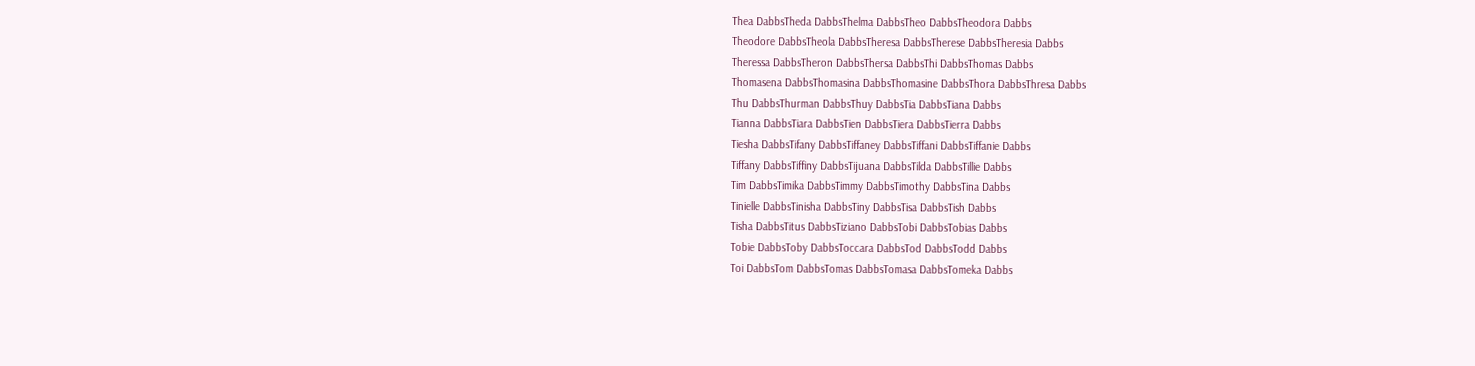Thea DabbsTheda DabbsThelma DabbsTheo DabbsTheodora Dabbs
Theodore DabbsTheola DabbsTheresa DabbsTherese DabbsTheresia Dabbs
Theressa DabbsTheron DabbsThersa DabbsThi DabbsThomas Dabbs
Thomasena DabbsThomasina DabbsThomasine DabbsThora DabbsThresa Dabbs
Thu DabbsThurman DabbsThuy DabbsTia DabbsTiana Dabbs
Tianna DabbsTiara DabbsTien DabbsTiera DabbsTierra Dabbs
Tiesha DabbsTifany DabbsTiffaney DabbsTiffani DabbsTiffanie Dabbs
Tiffany DabbsTiffiny DabbsTijuana DabbsTilda DabbsTillie Dabbs
Tim DabbsTimika DabbsTimmy DabbsTimothy DabbsTina Dabbs
Tinielle DabbsTinisha DabbsTiny DabbsTisa DabbsTish Dabbs
Tisha DabbsTitus DabbsTiziano DabbsTobi DabbsTobias Dabbs
Tobie DabbsToby DabbsToccara DabbsTod DabbsTodd Dabbs
Toi DabbsTom DabbsTomas DabbsTomasa DabbsTomeka Dabbs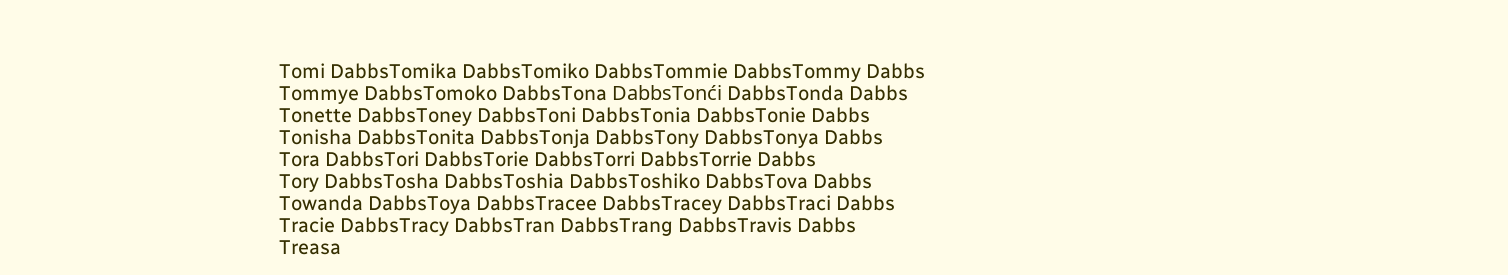Tomi DabbsTomika DabbsTomiko DabbsTommie DabbsTommy Dabbs
Tommye DabbsTomoko DabbsTona DabbsTonći DabbsTonda Dabbs
Tonette DabbsToney DabbsToni DabbsTonia DabbsTonie Dabbs
Tonisha DabbsTonita DabbsTonja DabbsTony DabbsTonya Dabbs
Tora DabbsTori DabbsTorie DabbsTorri DabbsTorrie Dabbs
Tory DabbsTosha DabbsToshia DabbsToshiko DabbsTova Dabbs
Towanda DabbsToya DabbsTracee DabbsTracey DabbsTraci Dabbs
Tracie DabbsTracy DabbsTran DabbsTrang DabbsTravis Dabbs
Treasa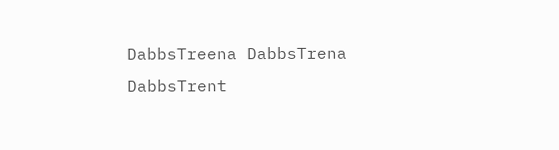DabbsTreena DabbsTrena DabbsTrent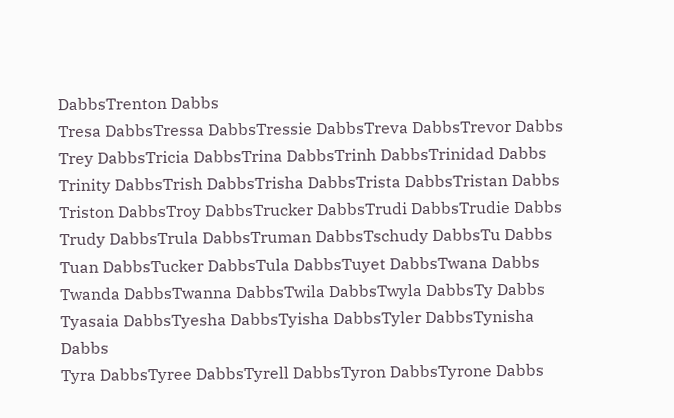DabbsTrenton Dabbs
Tresa DabbsTressa DabbsTressie DabbsTreva DabbsTrevor Dabbs
Trey DabbsTricia DabbsTrina DabbsTrinh DabbsTrinidad Dabbs
Trinity DabbsTrish DabbsTrisha DabbsTrista DabbsTristan Dabbs
Triston DabbsTroy DabbsTrucker DabbsTrudi DabbsTrudie Dabbs
Trudy DabbsTrula DabbsTruman DabbsTschudy DabbsTu Dabbs
Tuan DabbsTucker DabbsTula DabbsTuyet DabbsTwana Dabbs
Twanda DabbsTwanna DabbsTwila DabbsTwyla DabbsTy Dabbs
Tyasaia DabbsTyesha DabbsTyisha DabbsTyler DabbsTynisha Dabbs
Tyra DabbsTyree DabbsTyrell DabbsTyron DabbsTyrone Dabbs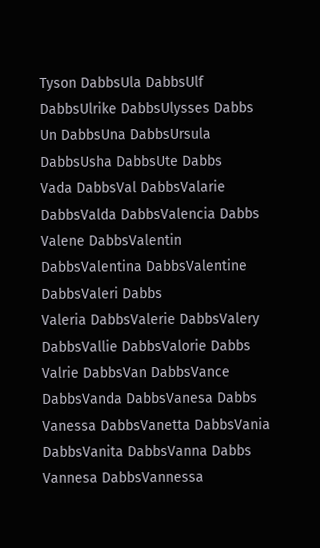Tyson DabbsUla DabbsUlf DabbsUlrike DabbsUlysses Dabbs
Un DabbsUna DabbsUrsula DabbsUsha DabbsUte Dabbs
Vada DabbsVal DabbsValarie DabbsValda DabbsValencia Dabbs
Valene DabbsValentin DabbsValentina DabbsValentine DabbsValeri Dabbs
Valeria DabbsValerie DabbsValery DabbsVallie DabbsValorie Dabbs
Valrie DabbsVan DabbsVance DabbsVanda DabbsVanesa Dabbs
Vanessa DabbsVanetta DabbsVania DabbsVanita DabbsVanna Dabbs
Vannesa DabbsVannessa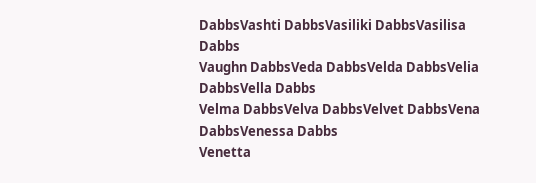DabbsVashti DabbsVasiliki DabbsVasilisa Dabbs
Vaughn DabbsVeda DabbsVelda DabbsVelia DabbsVella Dabbs
Velma DabbsVelva DabbsVelvet DabbsVena DabbsVenessa Dabbs
Venetta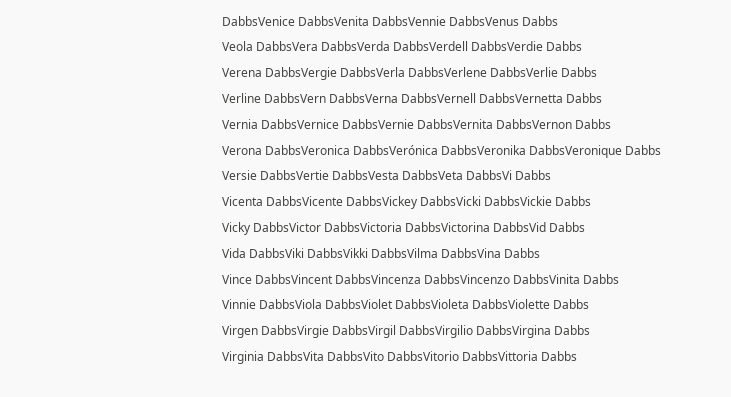DabbsVenice DabbsVenita DabbsVennie DabbsVenus Dabbs
Veola DabbsVera DabbsVerda DabbsVerdell DabbsVerdie Dabbs
Verena DabbsVergie DabbsVerla DabbsVerlene DabbsVerlie Dabbs
Verline DabbsVern DabbsVerna DabbsVernell DabbsVernetta Dabbs
Vernia DabbsVernice DabbsVernie DabbsVernita DabbsVernon Dabbs
Verona DabbsVeronica DabbsVerónica DabbsVeronika DabbsVeronique Dabbs
Versie DabbsVertie DabbsVesta DabbsVeta DabbsVi Dabbs
Vicenta DabbsVicente DabbsVickey DabbsVicki DabbsVickie Dabbs
Vicky DabbsVictor DabbsVictoria DabbsVictorina DabbsVid Dabbs
Vida DabbsViki DabbsVikki DabbsVilma DabbsVina Dabbs
Vince DabbsVincent DabbsVincenza DabbsVincenzo DabbsVinita Dabbs
Vinnie DabbsViola DabbsViolet DabbsVioleta DabbsViolette Dabbs
Virgen DabbsVirgie DabbsVirgil DabbsVirgilio DabbsVirgina Dabbs
Virginia DabbsVita DabbsVito DabbsVitorio DabbsVittoria Dabbs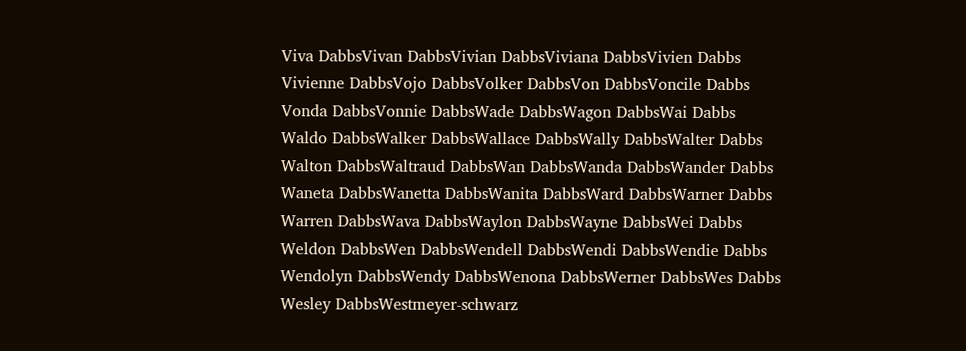Viva DabbsVivan DabbsVivian DabbsViviana DabbsVivien Dabbs
Vivienne DabbsVojo DabbsVolker DabbsVon DabbsVoncile Dabbs
Vonda DabbsVonnie DabbsWade DabbsWagon DabbsWai Dabbs
Waldo DabbsWalker DabbsWallace DabbsWally DabbsWalter Dabbs
Walton DabbsWaltraud DabbsWan DabbsWanda DabbsWander Dabbs
Waneta DabbsWanetta DabbsWanita DabbsWard DabbsWarner Dabbs
Warren DabbsWava DabbsWaylon DabbsWayne DabbsWei Dabbs
Weldon DabbsWen DabbsWendell DabbsWendi DabbsWendie Dabbs
Wendolyn DabbsWendy DabbsWenona DabbsWerner DabbsWes Dabbs
Wesley DabbsWestmeyer-schwarz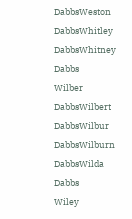DabbsWeston DabbsWhitley DabbsWhitney Dabbs
Wilber DabbsWilbert DabbsWilbur DabbsWilburn DabbsWilda Dabbs
Wiley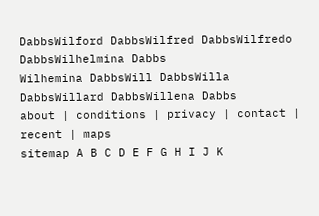DabbsWilford DabbsWilfred DabbsWilfredo DabbsWilhelmina Dabbs
Wilhemina DabbsWill DabbsWilla DabbsWillard DabbsWillena Dabbs
about | conditions | privacy | contact | recent | maps
sitemap A B C D E F G H I J K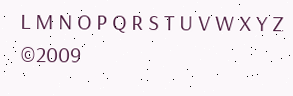L M N O P Q R S T U V W X Y Z ©2009